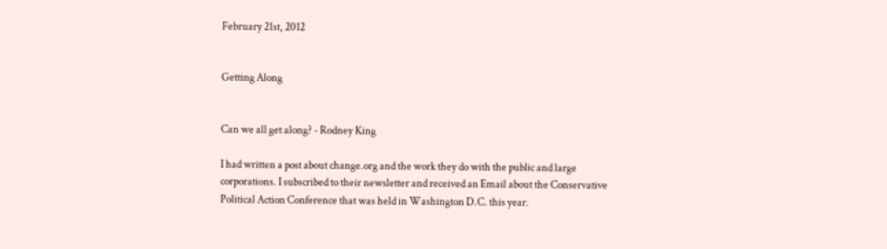February 21st, 2012


Getting Along


Can we all get along? - Rodney King

I had written a post about change.org and the work they do with the public and large corporations. I subscribed to their newsletter and received an Email about the Conservative Political Action Conference that was held in Washington D.C. this year.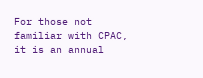For those not familiar with CPAC, it is an annual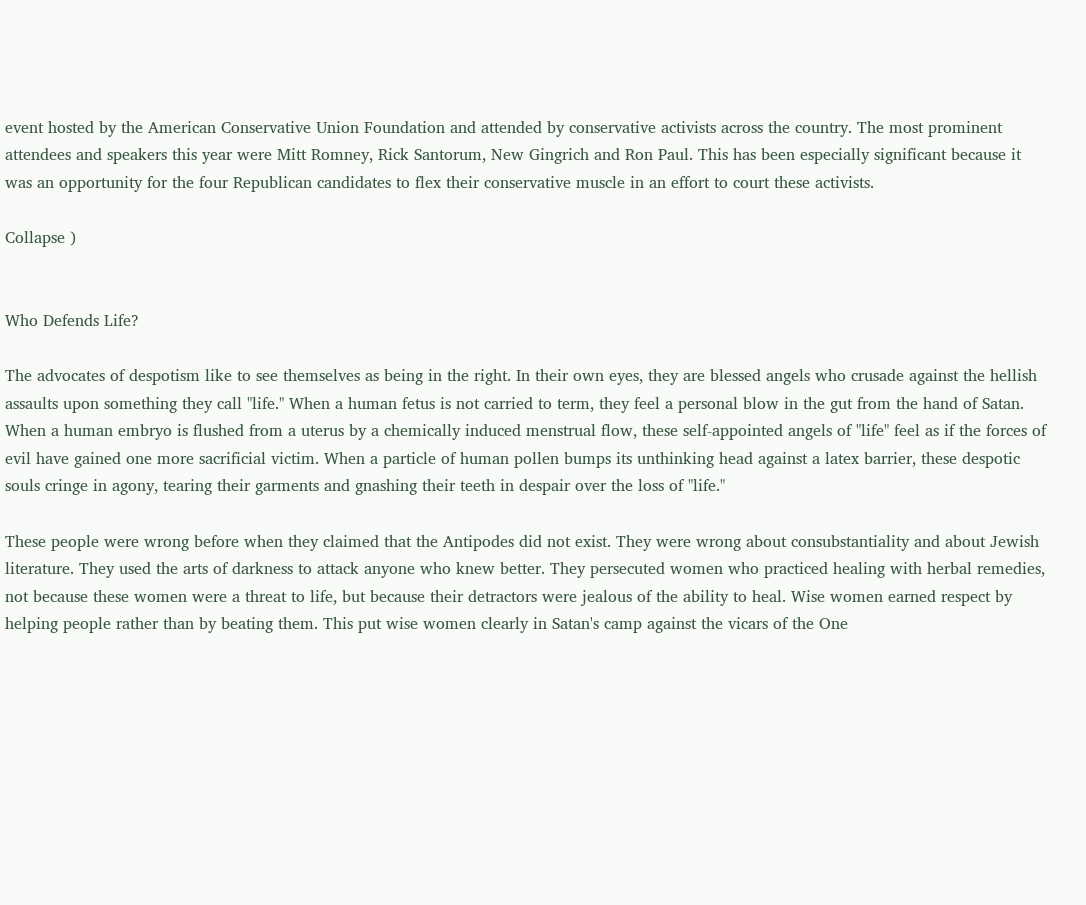event hosted by the American Conservative Union Foundation and attended by conservative activists across the country. The most prominent attendees and speakers this year were Mitt Romney, Rick Santorum, New Gingrich and Ron Paul. This has been especially significant because it was an opportunity for the four Republican candidates to flex their conservative muscle in an effort to court these activists.

Collapse )


Who Defends Life?

The advocates of despotism like to see themselves as being in the right. In their own eyes, they are blessed angels who crusade against the hellish assaults upon something they call "life." When a human fetus is not carried to term, they feel a personal blow in the gut from the hand of Satan. When a human embryo is flushed from a uterus by a chemically induced menstrual flow, these self-appointed angels of "life" feel as if the forces of evil have gained one more sacrificial victim. When a particle of human pollen bumps its unthinking head against a latex barrier, these despotic souls cringe in agony, tearing their garments and gnashing their teeth in despair over the loss of "life."

These people were wrong before when they claimed that the Antipodes did not exist. They were wrong about consubstantiality and about Jewish literature. They used the arts of darkness to attack anyone who knew better. They persecuted women who practiced healing with herbal remedies, not because these women were a threat to life, but because their detractors were jealous of the ability to heal. Wise women earned respect by helping people rather than by beating them. This put wise women clearly in Satan's camp against the vicars of the One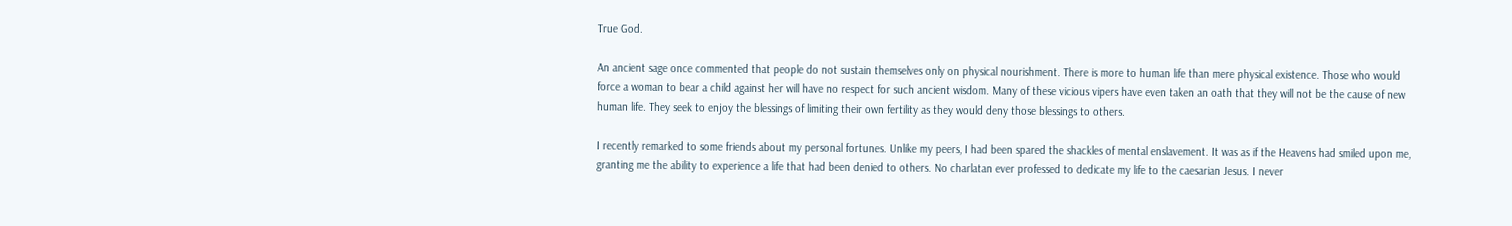True God.

An ancient sage once commented that people do not sustain themselves only on physical nourishment. There is more to human life than mere physical existence. Those who would force a woman to bear a child against her will have no respect for such ancient wisdom. Many of these vicious vipers have even taken an oath that they will not be the cause of new human life. They seek to enjoy the blessings of limiting their own fertility as they would deny those blessings to others.

I recently remarked to some friends about my personal fortunes. Unlike my peers, I had been spared the shackles of mental enslavement. It was as if the Heavens had smiled upon me, granting me the ability to experience a life that had been denied to others. No charlatan ever professed to dedicate my life to the caesarian Jesus. I never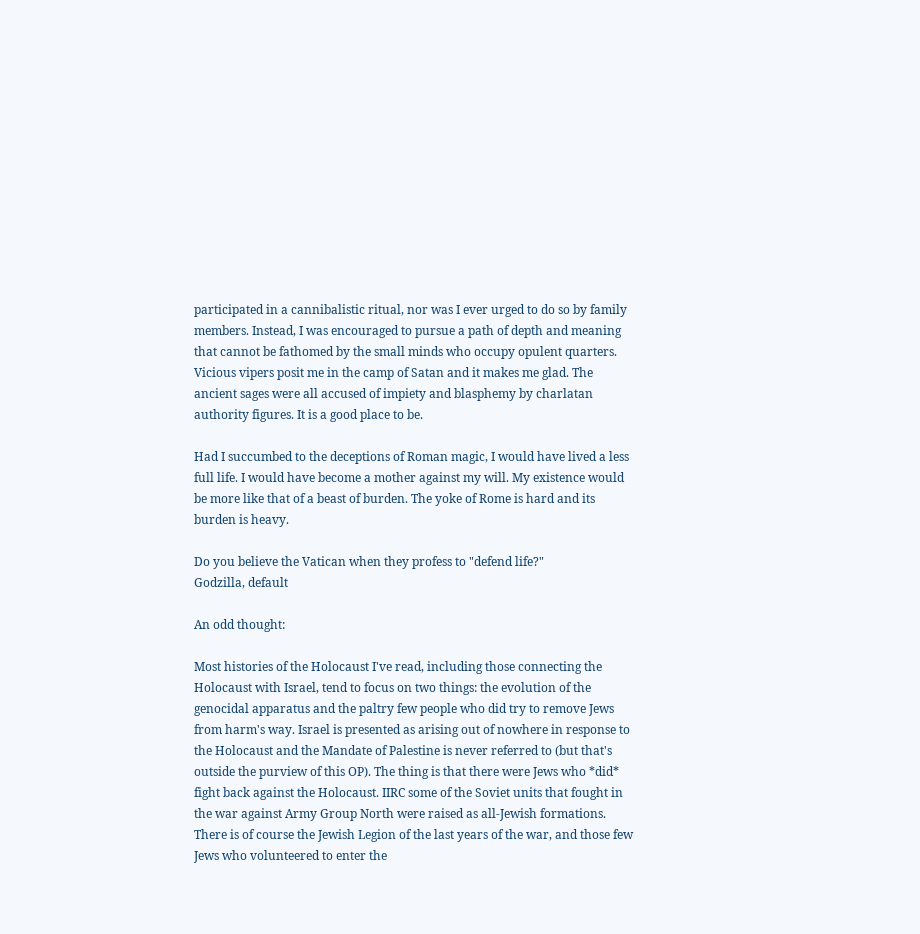participated in a cannibalistic ritual, nor was I ever urged to do so by family members. Instead, I was encouraged to pursue a path of depth and meaning that cannot be fathomed by the small minds who occupy opulent quarters. Vicious vipers posit me in the camp of Satan and it makes me glad. The ancient sages were all accused of impiety and blasphemy by charlatan authority figures. It is a good place to be.

Had I succumbed to the deceptions of Roman magic, I would have lived a less full life. I would have become a mother against my will. My existence would be more like that of a beast of burden. The yoke of Rome is hard and its burden is heavy.

Do you believe the Vatican when they profess to "defend life?"
Godzilla, default

An odd thought:

Most histories of the Holocaust I've read, including those connecting the Holocaust with Israel, tend to focus on two things: the evolution of the genocidal apparatus and the paltry few people who did try to remove Jews from harm's way. Israel is presented as arising out of nowhere in response to the Holocaust and the Mandate of Palestine is never referred to (but that's outside the purview of this OP). The thing is that there were Jews who *did* fight back against the Holocaust. IIRC some of the Soviet units that fought in the war against Army Group North were raised as all-Jewish formations. There is of course the Jewish Legion of the last years of the war, and those few Jews who volunteered to enter the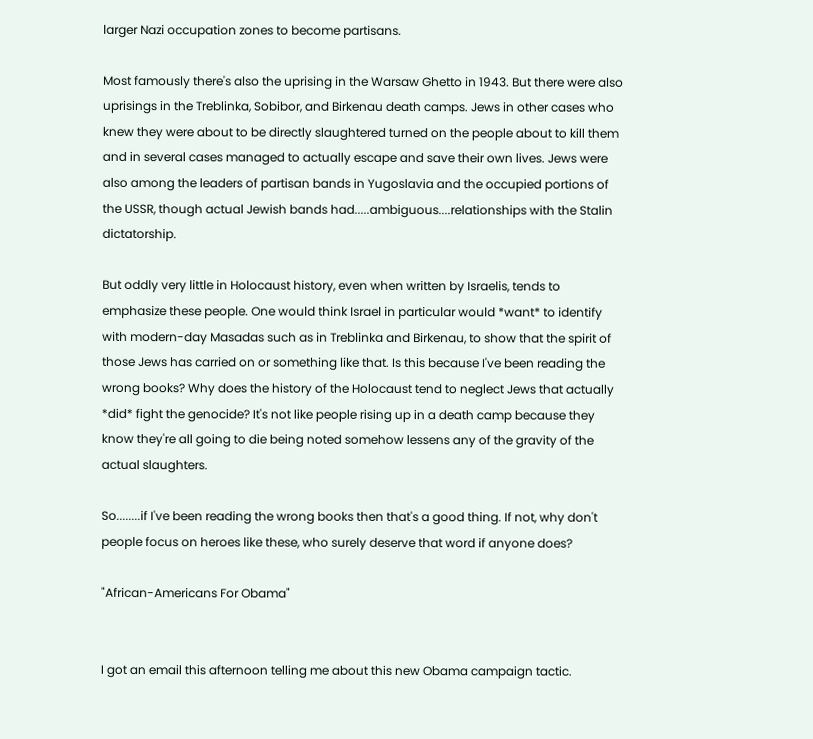larger Nazi occupation zones to become partisans.

Most famously there's also the uprising in the Warsaw Ghetto in 1943. But there were also uprisings in the Treblinka, Sobibor, and Birkenau death camps. Jews in other cases who knew they were about to be directly slaughtered turned on the people about to kill them and in several cases managed to actually escape and save their own lives. Jews were also among the leaders of partisan bands in Yugoslavia and the occupied portions of the USSR, though actual Jewish bands had.....ambiguous....relationships with the Stalin dictatorship.

But oddly very little in Holocaust history, even when written by Israelis, tends to emphasize these people. One would think Israel in particular would *want* to identify with modern-day Masadas such as in Treblinka and Birkenau, to show that the spirit of those Jews has carried on or something like that. Is this because I've been reading the wrong books? Why does the history of the Holocaust tend to neglect Jews that actually *did* fight the genocide? It's not like people rising up in a death camp because they know they're all going to die being noted somehow lessens any of the gravity of the actual slaughters.

So........if I've been reading the wrong books then that's a good thing. If not, why don't people focus on heroes like these, who surely deserve that word if anyone does?

"African-Americans For Obama"


I got an email this afternoon telling me about this new Obama campaign tactic.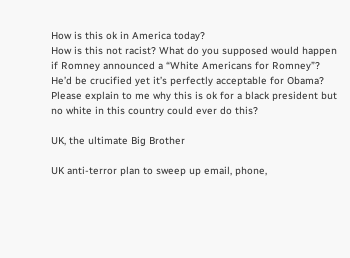How is this ok in America today?
How is this not racist? What do you supposed would happen if Romney announced a “White Americans for Romney”?
He’d be crucified yet it’s perfectly acceptable for Obama?
Please explain to me why this is ok for a black president but no white in this country could ever do this?

UK, the ultimate Big Brother

UK anti-terror plan to sweep up email, phone,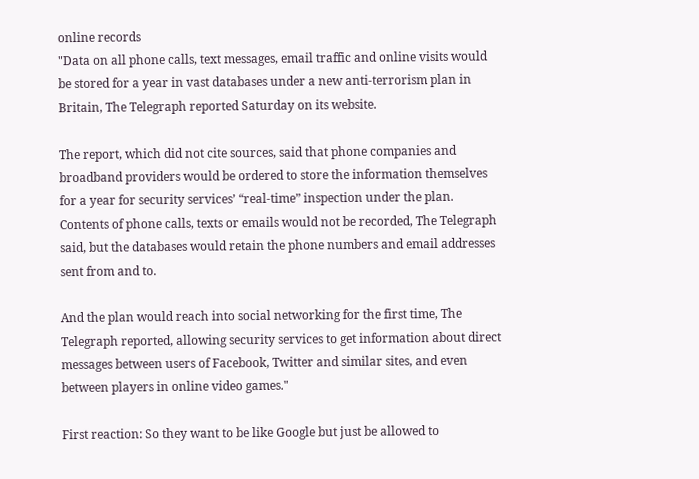online records
"Data on all phone calls, text messages, email traffic and online visits would be stored for a year in vast databases under a new anti-terrorism plan in Britain, The Telegraph reported Saturday on its website.

The report, which did not cite sources, said that phone companies and broadband providers would be ordered to store the information themselves for a year for security services’ “real-time” inspection under the plan. Contents of phone calls, texts or emails would not be recorded, The Telegraph said, but the databases would retain the phone numbers and email addresses sent from and to.

And the plan would reach into social networking for the first time, The Telegraph reported, allowing security services to get information about direct messages between users of Facebook, Twitter and similar sites, and even between players in online video games."

First reaction: So they want to be like Google but just be allowed to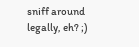sniff around legally, eh? ;)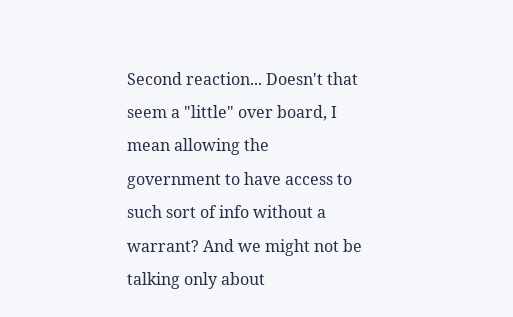Second reaction... Doesn't that seem a "little" over board, I mean allowing the government to have access to such sort of info without a warrant? And we might not be talking only about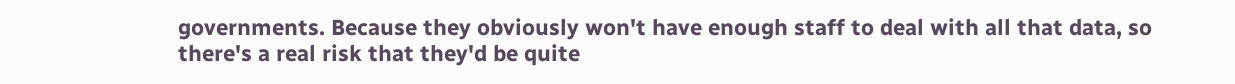governments. Because they obviously won't have enough staff to deal with all that data, so there's a real risk that they'd be quite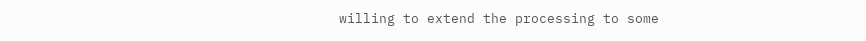willing to extend the processing to some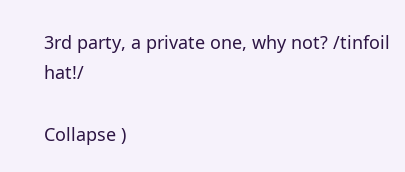3rd party, a private one, why not? /tinfoil hat!/

Collapse )